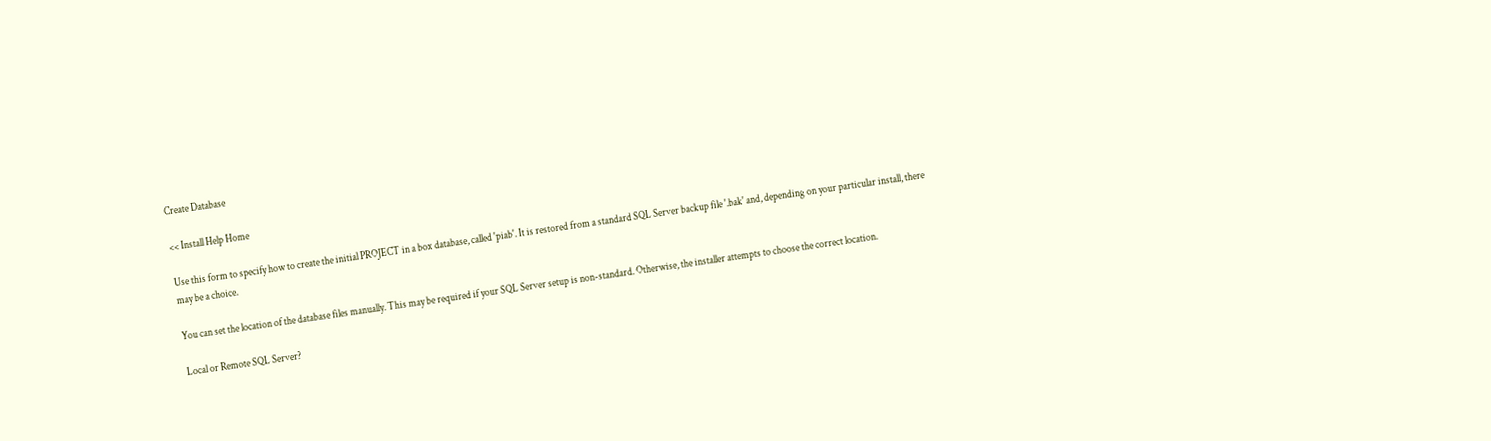Create Database

<< Install Help Home

Use this form to specify how to create the initial PROJECT in a box database, called 'piab'. It is restored from a standard SQL Server backup file '.bak' and, depending on your particular install, there may be a choice.

You can set the location of the database files manually. This may be required if your SQL Server setup is non-standard. Otherwise, the installer attempts to choose the correct location.

Local or Remote SQL Server?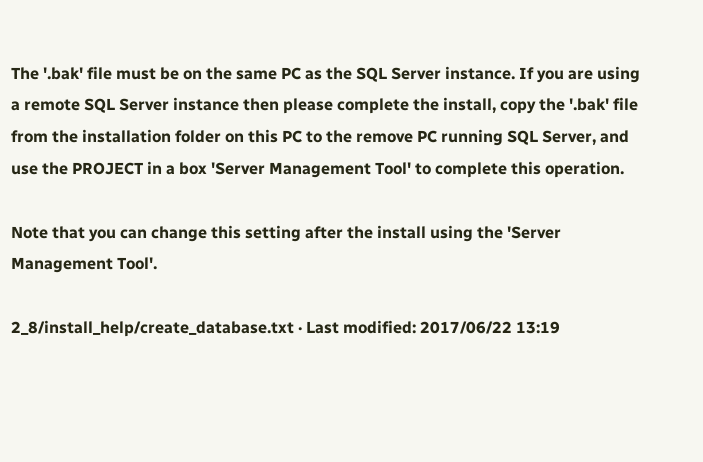The '.bak' file must be on the same PC as the SQL Server instance. If you are using a remote SQL Server instance then please complete the install, copy the '.bak' file from the installation folder on this PC to the remove PC running SQL Server, and use the PROJECT in a box 'Server Management Tool' to complete this operation.

Note that you can change this setting after the install using the 'Server Management Tool'.

2_8/install_help/create_database.txt · Last modified: 2017/06/22 13:19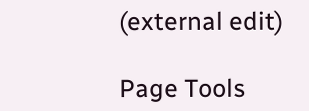(external edit)

Page Tools